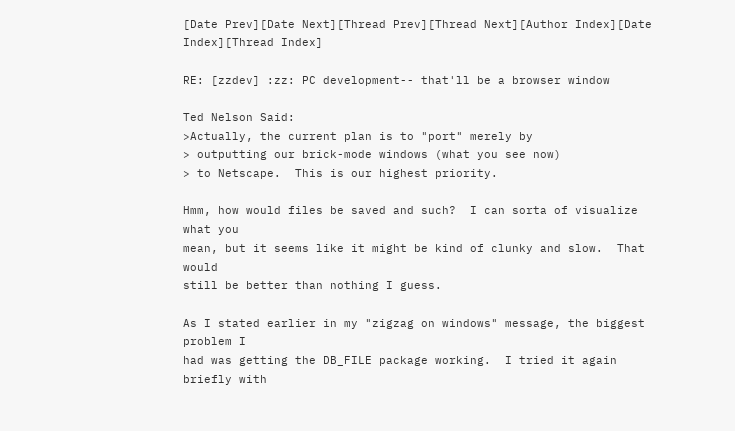[Date Prev][Date Next][Thread Prev][Thread Next][Author Index][Date Index][Thread Index]

RE: [zzdev] :zz: PC development-- that'll be a browser window

Ted Nelson Said:
>Actually, the current plan is to "port" merely by
> outputting our brick-mode windows (what you see now)
> to Netscape.  This is our highest priority.

Hmm, how would files be saved and such?  I can sorta of visualize what you
mean, but it seems like it might be kind of clunky and slow.  That would
still be better than nothing I guess.

As I stated earlier in my "zigzag on windows" message, the biggest problem I
had was getting the DB_FILE package working.  I tried it again briefly with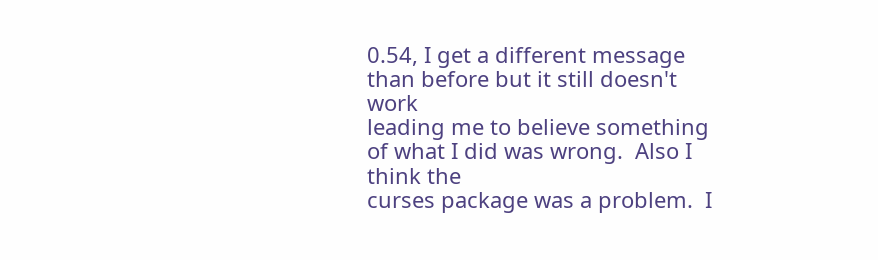0.54, I get a different message than before but it still doesn't work
leading me to believe something of what I did was wrong.  Also I think the
curses package was a problem.  I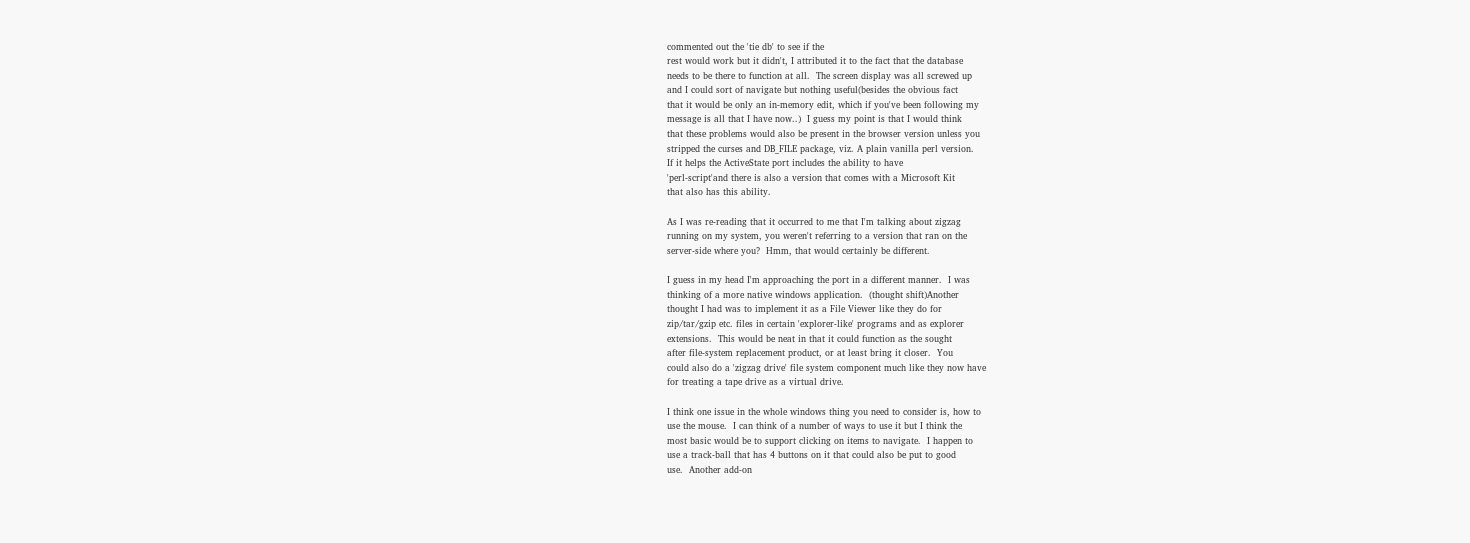commented out the 'tie db' to see if the
rest would work but it didn't, I attributed it to the fact that the database
needs to be there to function at all.  The screen display was all screwed up
and I could sort of navigate but nothing useful(besides the obvious fact
that it would be only an in-memory edit, which if you've been following my
message is all that I have now..)  I guess my point is that I would think
that these problems would also be present in the browser version unless you
stripped the curses and DB_FILE package, viz. A plain vanilla perl version.
If it helps the ActiveState port includes the ability to have
'perl-script'and there is also a version that comes with a Microsoft Kit
that also has this ability.

As I was re-reading that it occurred to me that I'm talking about zigzag
running on my system, you weren't referring to a version that ran on the
server-side where you?  Hmm, that would certainly be different.

I guess in my head I'm approaching the port in a different manner.  I was
thinking of a more native windows application.  (thought shift)Another
thought I had was to implement it as a File Viewer like they do for
zip/tar/gzip etc. files in certain 'explorer-like' programs and as explorer
extensions.  This would be neat in that it could function as the sought
after file-system replacement product, or at least bring it closer.  You
could also do a 'zigzag drive' file system component much like they now have
for treating a tape drive as a virtual drive.

I think one issue in the whole windows thing you need to consider is, how to
use the mouse.  I can think of a number of ways to use it but I think the
most basic would be to support clicking on items to navigate.  I happen to
use a track-ball that has 4 buttons on it that could also be put to good
use.  Another add-on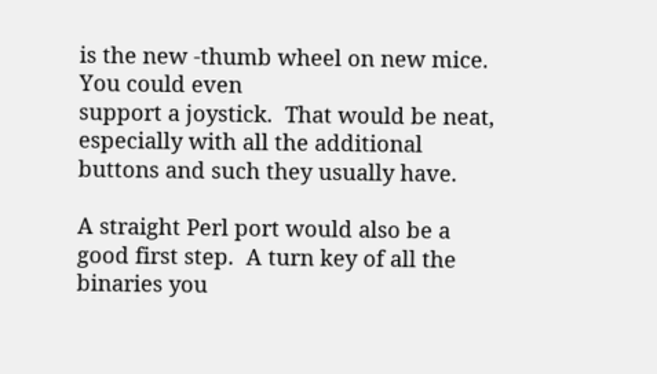is the new -thumb wheel on new mice.  You could even
support a joystick.  That would be neat, especially with all the additional
buttons and such they usually have.

A straight Perl port would also be a good first step.  A turn key of all the
binaries you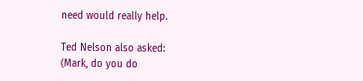need would really help.

Ted Nelson also asked:
(Mark, do you do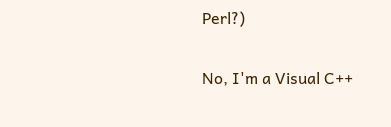Perl?)

No, I'm a Visual C++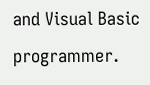and Visual Basic programmer.